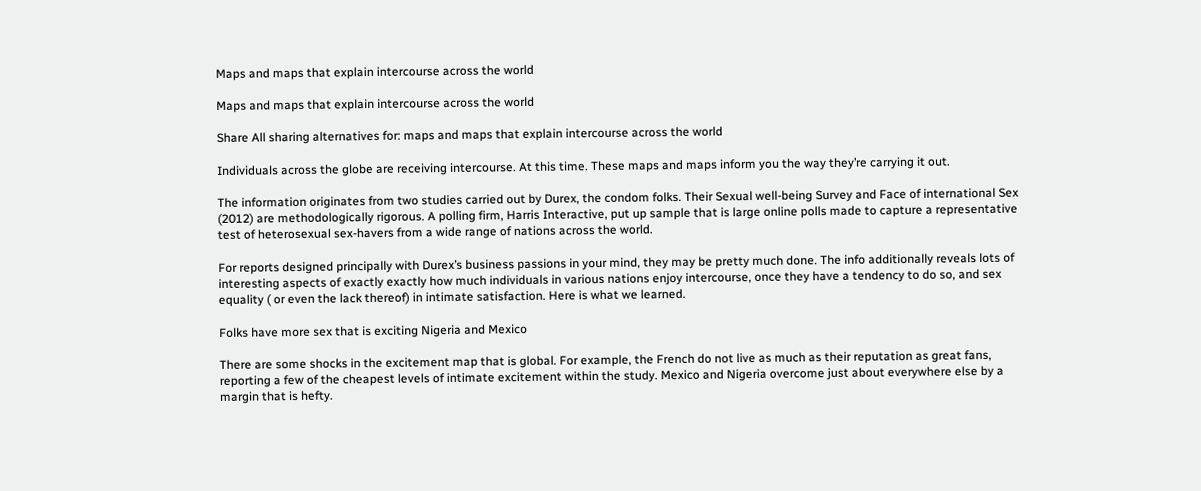Maps and maps that explain intercourse across the world

Maps and maps that explain intercourse across the world

Share All sharing alternatives for: maps and maps that explain intercourse across the world

Individuals across the globe are receiving intercourse. At this time. These maps and maps inform you the way they’re carrying it out.

The information originates from two studies carried out by Durex, the condom folks. Their Sexual well-being Survey and Face of international Sex (2012) are methodologically rigorous. A polling firm, Harris Interactive, put up sample that is large online polls made to capture a representative test of heterosexual sex-havers from a wide range of nations across the world.

For reports designed principally with Durex’s business passions in your mind, they may be pretty much done. The info additionally reveals lots of interesting aspects of exactly exactly how much individuals in various nations enjoy intercourse, once they have a tendency to do so, and sex equality ( or even the lack thereof) in intimate satisfaction. Here is what we learned.

Folks have more sex that is exciting Nigeria and Mexico

There are some shocks in the excitement map that is global. For example, the French do not live as much as their reputation as great fans, reporting a few of the cheapest levels of intimate excitement within the study. Mexico and Nigeria overcome just about everywhere else by a margin that is hefty.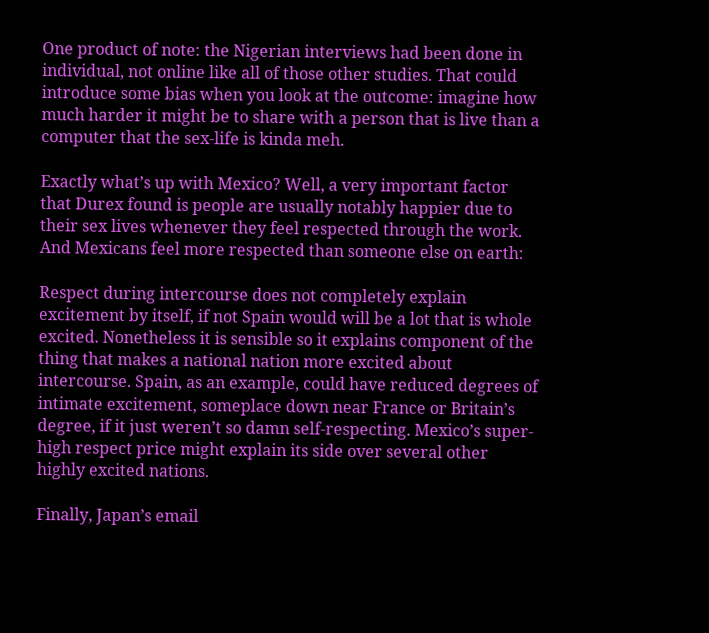One product of note: the Nigerian interviews had been done in individual, not online like all of those other studies. That could introduce some bias when you look at the outcome: imagine how much harder it might be to share with a person that is live than a computer that the sex-life is kinda meh.

Exactly what’s up with Mexico? Well, a very important factor that Durex found is people are usually notably happier due to their sex lives whenever they feel respected through the work. And Mexicans feel more respected than someone else on earth:

Respect during intercourse does not completely explain excitement by itself, if not Spain would will be a lot that is whole excited. Nonetheless it is sensible so it explains component of the thing that makes a national nation more excited about intercourse. Spain, as an example, could have reduced degrees of intimate excitement, someplace down near France or Britain’s degree, if it just weren’t so damn self-respecting. Mexico’s super-high respect price might explain its side over several other highly excited nations.

Finally, Japan’s email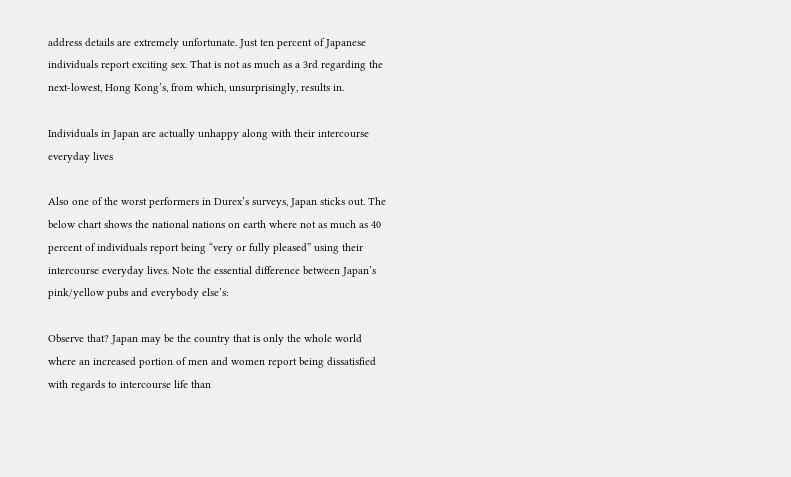address details are extremely unfortunate. Just ten percent of Japanese individuals report exciting sex. That is not as much as a 3rd regarding the next-lowest, Hong Kong’s, from which, unsurprisingly, results in.

Individuals in Japan are actually unhappy along with their intercourse everyday lives

Also one of the worst performers in Durex’s surveys, Japan sticks out. The below chart shows the national nations on earth where not as much as 40 percent of individuals report being “very or fully pleased” using their intercourse everyday lives. Note the essential difference between Japan’s pink/yellow pubs and everybody else’s:

Observe that? Japan may be the country that is only the whole world where an increased portion of men and women report being dissatisfied with regards to intercourse life than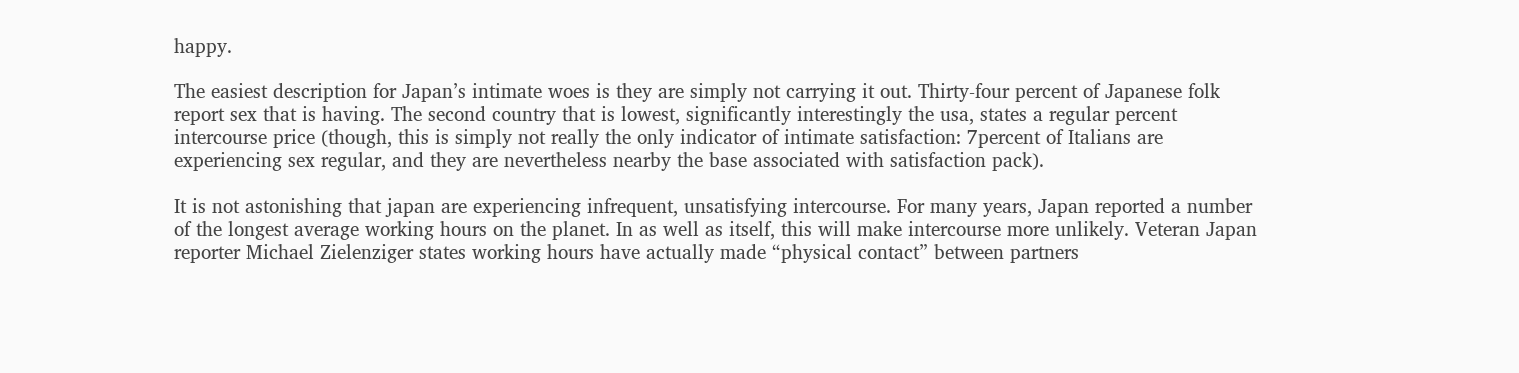happy.

The easiest description for Japan’s intimate woes is they are simply not carrying it out. Thirty-four percent of Japanese folk report sex that is having. The second country that is lowest, significantly interestingly the usa, states a regular percent intercourse price (though, this is simply not really the only indicator of intimate satisfaction: 7percent of Italians are experiencing sex regular, and they are nevertheless nearby the base associated with satisfaction pack).

It is not astonishing that japan are experiencing infrequent, unsatisfying intercourse. For many years, Japan reported a number of the longest average working hours on the planet. In as well as itself, this will make intercourse more unlikely. Veteran Japan reporter Michael Zielenziger states working hours have actually made “physical contact” between partners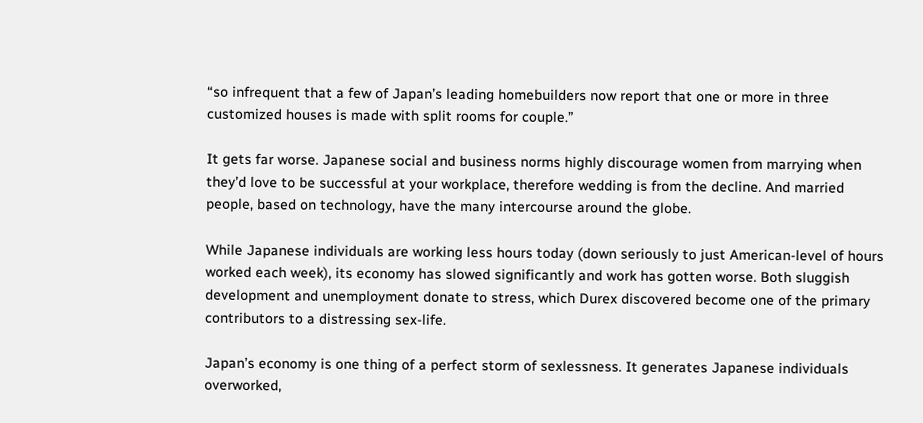“so infrequent that a few of Japan’s leading homebuilders now report that one or more in three customized houses is made with split rooms for couple.”

It gets far worse. Japanese social and business norms highly discourage women from marrying when they’d love to be successful at your workplace, therefore wedding is from the decline. And married people, based on technology, have the many intercourse around the globe.

While Japanese individuals are working less hours today (down seriously to just American-level of hours worked each week), its economy has slowed significantly and work has gotten worse. Both sluggish development and unemployment donate to stress, which Durex discovered become one of the primary contributors to a distressing sex-life.

Japan’s economy is one thing of a perfect storm of sexlessness. It generates Japanese individuals overworked,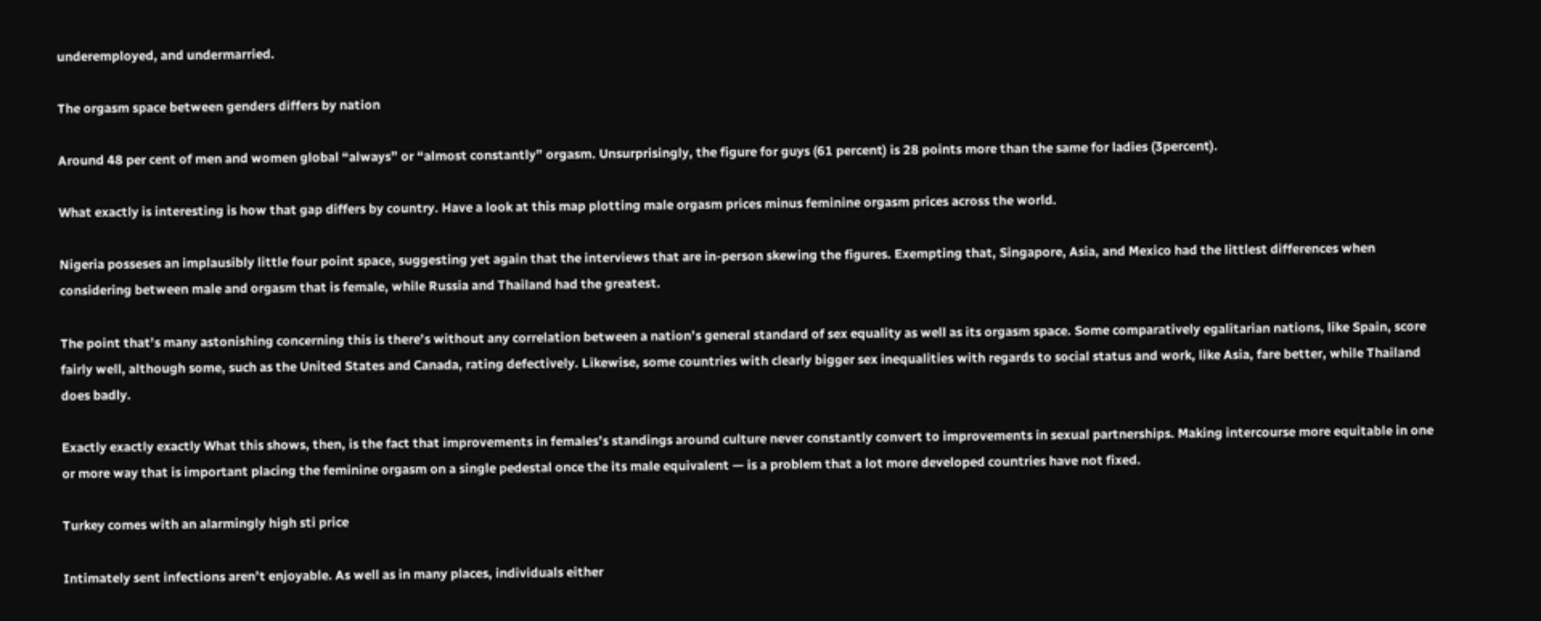underemployed, and undermarried.

The orgasm space between genders differs by nation

Around 48 per cent of men and women global “always” or “almost constantly” orgasm. Unsurprisingly, the figure for guys (61 percent) is 28 points more than the same for ladies (3percent).

What exactly is interesting is how that gap differs by country. Have a look at this map plotting male orgasm prices minus feminine orgasm prices across the world.

Nigeria posseses an implausibly little four point space, suggesting yet again that the interviews that are in-person skewing the figures. Exempting that, Singapore, Asia, and Mexico had the littlest differences when considering between male and orgasm that is female, while Russia and Thailand had the greatest.

The point that’s many astonishing concerning this is there’s without any correlation between a nation’s general standard of sex equality as well as its orgasm space. Some comparatively egalitarian nations, like Spain, score fairly well, although some, such as the United States and Canada, rating defectively. Likewise, some countries with clearly bigger sex inequalities with regards to social status and work, like Asia, fare better, while Thailand does badly.

Exactly exactly exactly What this shows, then, is the fact that improvements in females’s standings around culture never constantly convert to improvements in sexual partnerships. Making intercourse more equitable in one or more way that is important placing the feminine orgasm on a single pedestal once the its male equivalent — is a problem that a lot more developed countries have not fixed.

Turkey comes with an alarmingly high sti price

Intimately sent infections aren’t enjoyable. As well as in many places, individuals either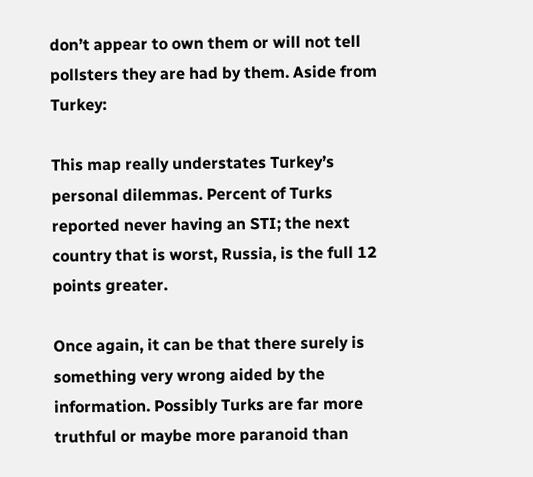don’t appear to own them or will not tell pollsters they are had by them. Aside from Turkey:

This map really understates Turkey’s personal dilemmas. Percent of Turks reported never having an STI; the next country that is worst, Russia, is the full 12 points greater.

Once again, it can be that there surely is something very wrong aided by the information. Possibly Turks are far more truthful or maybe more paranoid than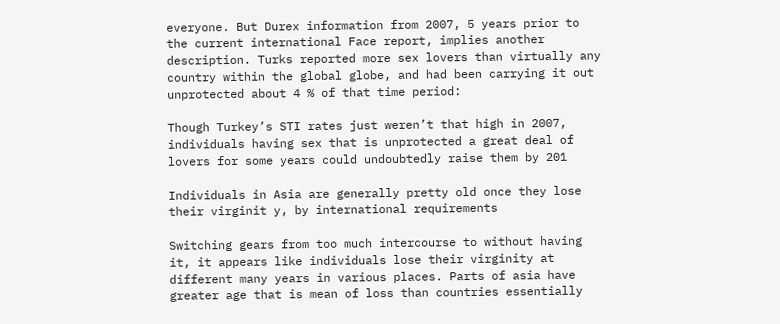everyone. But Durex information from 2007, 5 years prior to the current international Face report, implies another description. Turks reported more sex lovers than virtually any country within the global globe, and had been carrying it out unprotected about 4 % of that time period:

Though Turkey’s STI rates just weren’t that high in 2007, individuals having sex that is unprotected a great deal of lovers for some years could undoubtedly raise them by 201

Individuals in Asia are generally pretty old once they lose their virginit y, by international requirements

Switching gears from too much intercourse to without having it, it appears like individuals lose their virginity at different many years in various places. Parts of asia have greater age that is mean of loss than countries essentially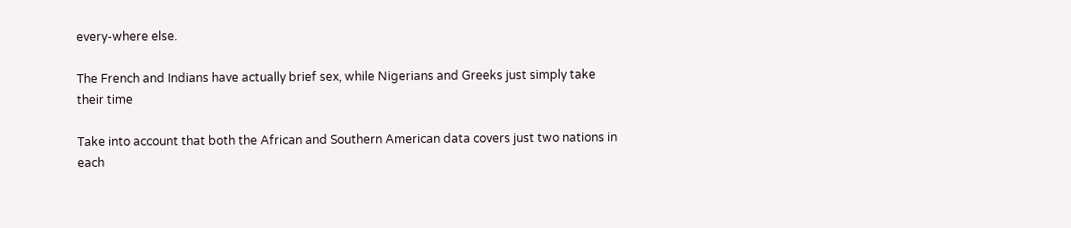every-where else.

The French and Indians have actually brief sex, while Nigerians and Greeks just simply take their time

Take into account that both the African and Southern American data covers just two nations in each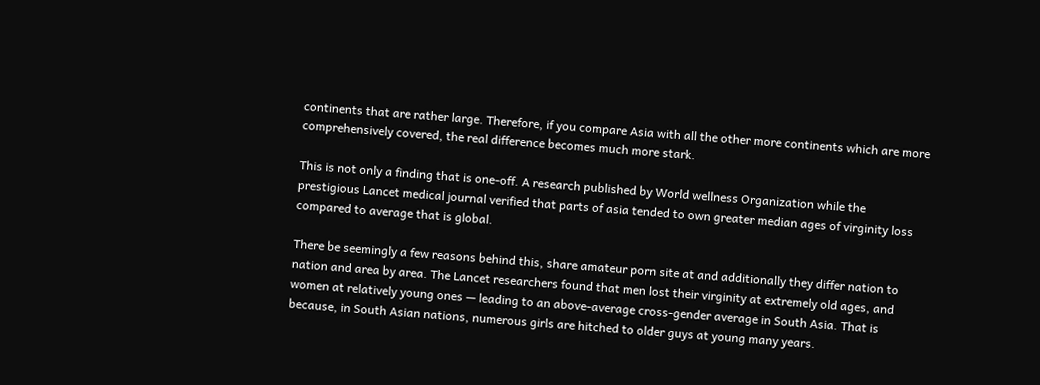continents that are rather large. Therefore, if you compare Asia with all the other more continents which are more comprehensively covered, the real difference becomes much more stark.

This is not only a finding that is one-off. A research published by World wellness Organization while the prestigious Lancet medical journal verified that parts of asia tended to own greater median ages of virginity loss compared to average that is global.

There be seemingly a few reasons behind this, share amateur porn site at and additionally they differ nation to nation and area by area. The Lancet researchers found that men lost their virginity at extremely old ages, and women at relatively young ones — leading to an above-average cross-gender average in South Asia. That is because, in South Asian nations, numerous girls are hitched to older guys at young many years.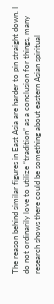The reason behind similar figures in East Asia are harder to pin straight down. I do not ordinarily love to utilize “tradition” as a conclusion for things, many research shows there could be something about eastern Asian spiritual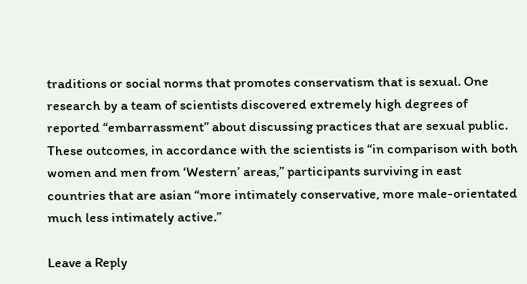traditions or social norms that promotes conservatism that is sexual. One research by a team of scientists discovered extremely high degrees of reported “embarrassment” about discussing practices that are sexual public. These outcomes, in accordance with the scientists is “in comparison with both women and men from ‘Western’ areas,” participants surviving in east countries that are asian “more intimately conservative, more male-orientated much less intimately active.”

Leave a Reply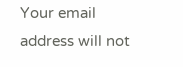Your email address will not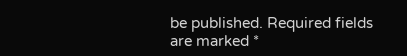be published. Required fields are marked *